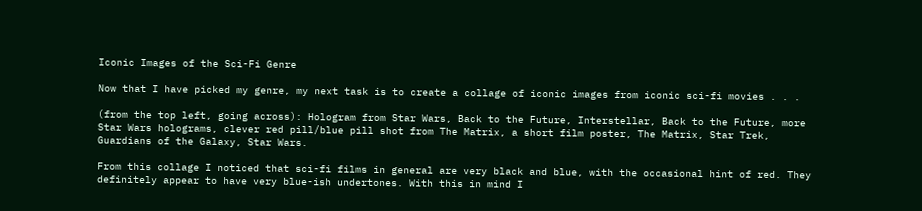Iconic Images of the Sci-Fi Genre

Now that I have picked my genre, my next task is to create a collage of iconic images from iconic sci-fi movies . . .

(from the top left, going across): Hologram from Star Wars, Back to the Future, Interstellar, Back to the Future, more Star Wars holograms, clever red pill/blue pill shot from The Matrix, a short film poster, The Matrix, Star Trek, Guardians of the Galaxy, Star Wars.

From this collage I noticed that sci-fi films in general are very black and blue, with the occasional hint of red. They definitely appear to have very blue-ish undertones. With this in mind I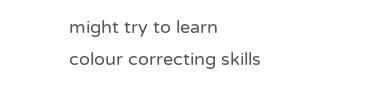might try to learn colour correcting skills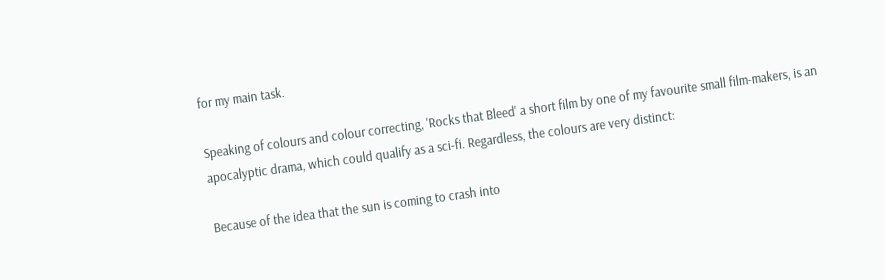for my main task.

Speaking of colours and colour correcting, 'Rocks that Bleed' a short film by one of my favourite small film-makers, is an apocalyptic drama, which could qualify as a sci-fi. Regardless, the colours are very distinct:

Because of the idea that the sun is coming to crash into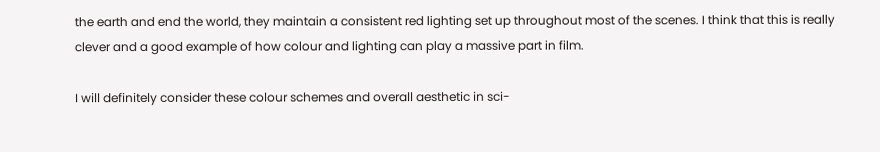the earth and end the world, they maintain a consistent red lighting set up throughout most of the scenes. I think that this is really clever and a good example of how colour and lighting can play a massive part in film.

I will definitely consider these colour schemes and overall aesthetic in sci-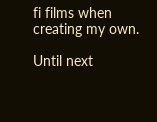fi films when creating my own.

Until next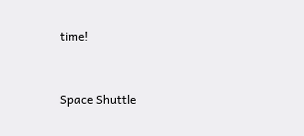time!


Space Shuttle